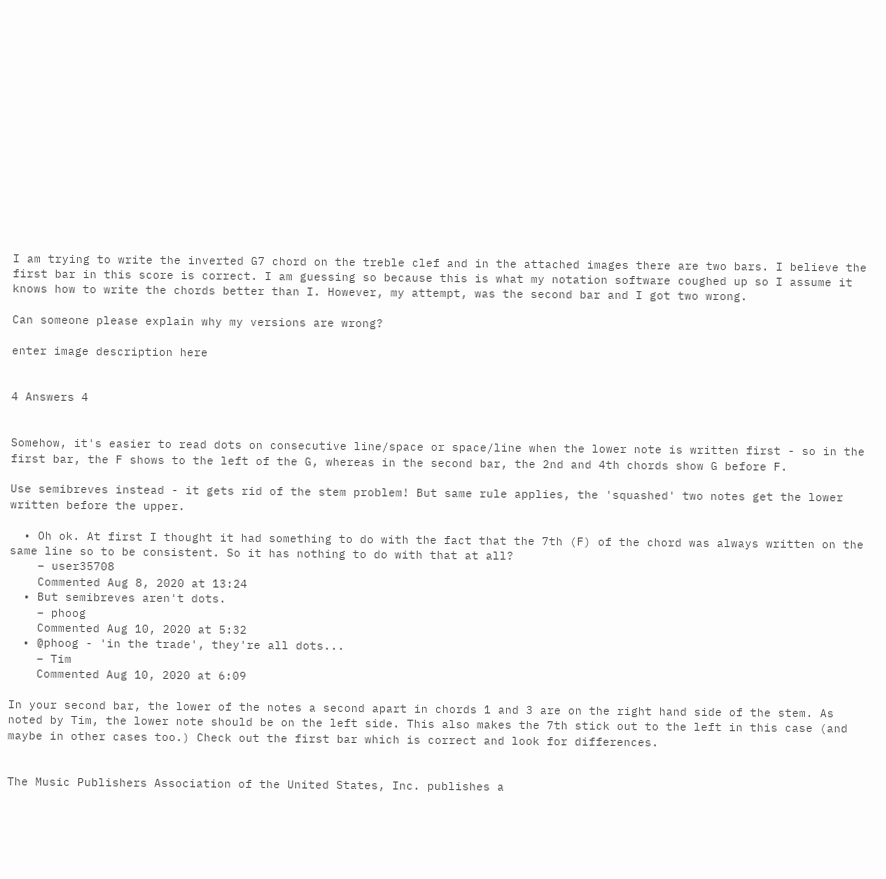I am trying to write the inverted G7 chord on the treble clef and in the attached images there are two bars. I believe the first bar in this score is correct. I am guessing so because this is what my notation software coughed up so I assume it knows how to write the chords better than I. However, my attempt, was the second bar and I got two wrong.

Can someone please explain why my versions are wrong?

enter image description here


4 Answers 4


Somehow, it's easier to read dots on consecutive line/space or space/line when the lower note is written first - so in the first bar, the F shows to the left of the G, whereas in the second bar, the 2nd and 4th chords show G before F.

Use semibreves instead - it gets rid of the stem problem! But same rule applies, the 'squashed' two notes get the lower written before the upper.

  • Oh ok. At first I thought it had something to do with the fact that the 7th (F) of the chord was always written on the same line so to be consistent. So it has nothing to do with that at all?
    – user35708
    Commented Aug 8, 2020 at 13:24
  • But semibreves aren't dots.
    – phoog
    Commented Aug 10, 2020 at 5:32
  • @phoog - 'in the trade', they're all dots...
    – Tim
    Commented Aug 10, 2020 at 6:09

In your second bar, the lower of the notes a second apart in chords 1 and 3 are on the right hand side of the stem. As noted by Tim, the lower note should be on the left side. This also makes the 7th stick out to the left in this case (and maybe in other cases too.) Check out the first bar which is correct and look for differences.


The Music Publishers Association of the United States, Inc. publishes a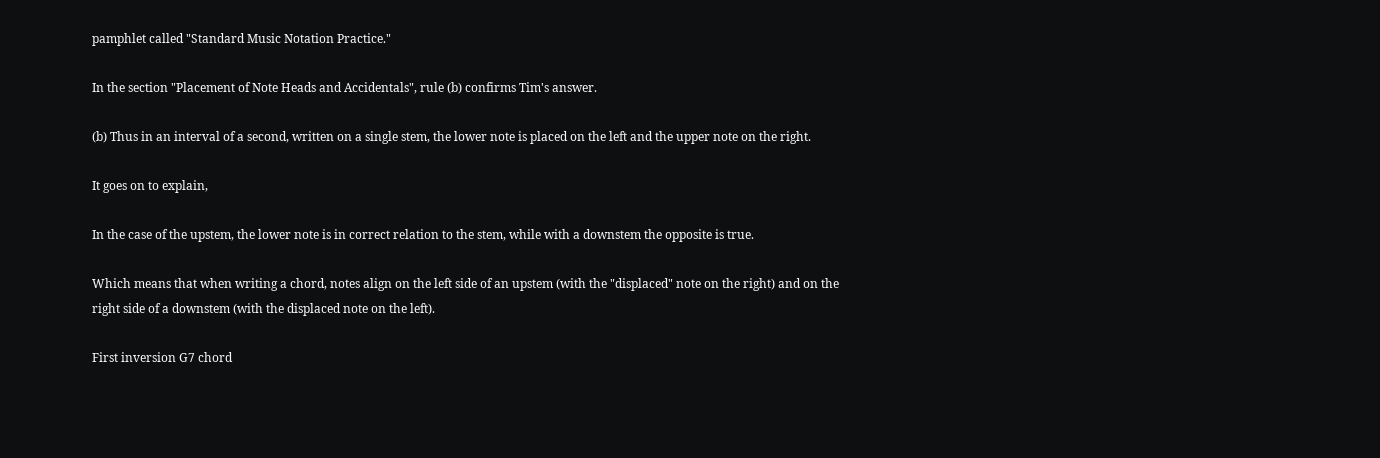pamphlet called "Standard Music Notation Practice."

In the section "Placement of Note Heads and Accidentals", rule (b) confirms Tim's answer.

(b) Thus in an interval of a second, written on a single stem, the lower note is placed on the left and the upper note on the right.

It goes on to explain,

In the case of the upstem, the lower note is in correct relation to the stem, while with a downstem the opposite is true.

Which means that when writing a chord, notes align on the left side of an upstem (with the "displaced" note on the right) and on the right side of a downstem (with the displaced note on the left).

First inversion G7 chord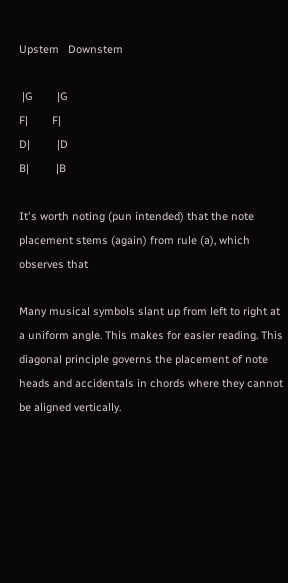Upstem   Downstem

 |G        |G
F|        F|
D|         |D
B|         |B

It's worth noting (pun intended) that the note placement stems (again) from rule (a), which observes that

Many musical symbols slant up from left to right at a uniform angle. This makes for easier reading. This diagonal principle governs the placement of note heads and accidentals in chords where they cannot be aligned vertically.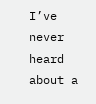I’ve never heard about a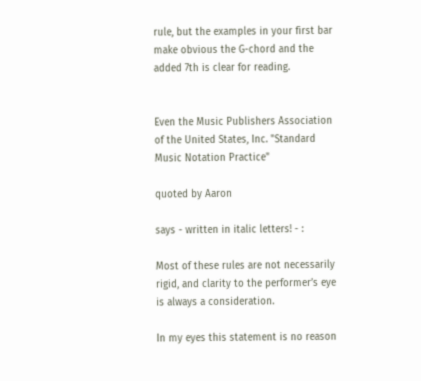rule, but the examples in your first bar make obvious the G-chord and the added 7th is clear for reading.


Even the Music Publishers Association of the United States, Inc. "Standard Music Notation Practice"

quoted by Aaron

says - written in italic letters! - :

Most of these rules are not necessarily rigid, and clarity to the performer’s eye is always a consideration.

In my eyes this statement is no reason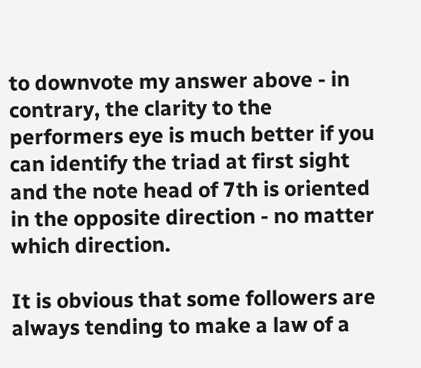to downvote my answer above - in contrary, the clarity to the performers eye is much better if you can identify the triad at first sight and the note head of 7th is oriented in the opposite direction - no matter which direction.

It is obvious that some followers are always tending to make a law of a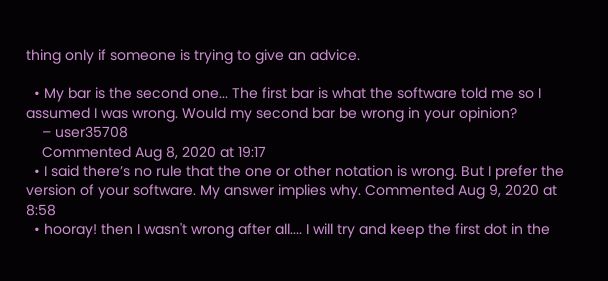thing only if someone is trying to give an advice.

  • My bar is the second one... The first bar is what the software told me so I assumed I was wrong. Would my second bar be wrong in your opinion?
    – user35708
    Commented Aug 8, 2020 at 19:17
  • I said there’s no rule that the one or other notation is wrong. But I prefer the version of your software. My answer implies why. Commented Aug 9, 2020 at 8:58
  • hooray! then I wasn't wrong after all.... I will try and keep the first dot in the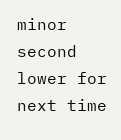minor second lower for next time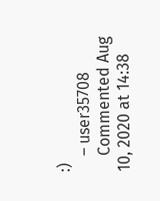:)
    – user35708
    Commented Aug 10, 2020 at 14:38